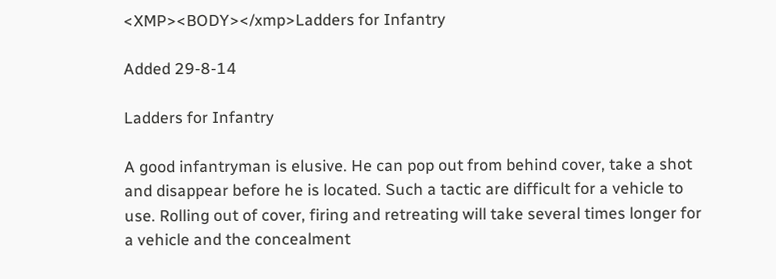<XMP><BODY></xmp>Ladders for Infantry

Added 29-8-14

Ladders for Infantry

A good infantryman is elusive. He can pop out from behind cover, take a shot and disappear before he is located. Such a tactic are difficult for a vehicle to use. Rolling out of cover, firing and retreating will take several times longer for a vehicle and the concealment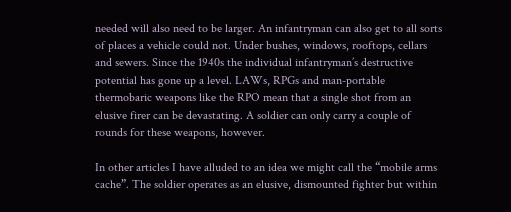needed will also need to be larger. An infantryman can also get to all sorts of places a vehicle could not. Under bushes, windows, rooftops, cellars and sewers. Since the 1940s the individual infantryman’s destructive potential has gone up a level. LAWs, RPGs and man-portable thermobaric weapons like the RPO mean that a single shot from an elusive firer can be devastating. A soldier can only carry a couple of rounds for these weapons, however.

In other articles I have alluded to an idea we might call the “mobile arms cache”. The soldier operates as an elusive, dismounted fighter but within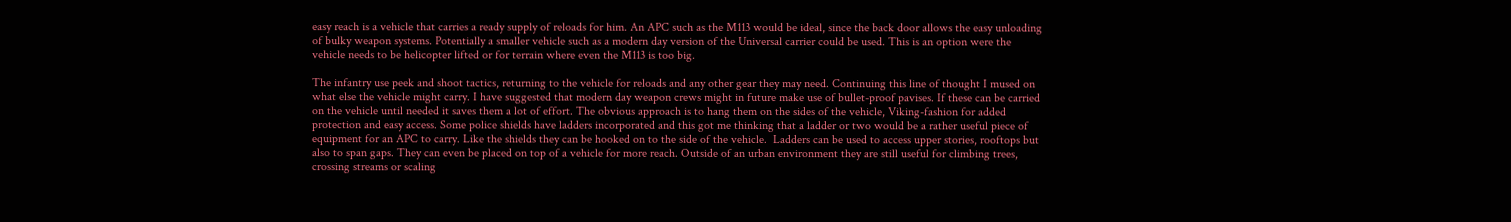easy reach is a vehicle that carries a ready supply of reloads for him. An APC such as the M113 would be ideal, since the back door allows the easy unloading of bulky weapon systems. Potentially a smaller vehicle such as a modern day version of the Universal carrier could be used. This is an option were the vehicle needs to be helicopter lifted or for terrain where even the M113 is too big.

The infantry use peek and shoot tactics, returning to the vehicle for reloads and any other gear they may need. Continuing this line of thought I mused on what else the vehicle might carry. I have suggested that modern day weapon crews might in future make use of bullet-proof pavises. If these can be carried on the vehicle until needed it saves them a lot of effort. The obvious approach is to hang them on the sides of the vehicle, Viking-fashion for added protection and easy access. Some police shields have ladders incorporated and this got me thinking that a ladder or two would be a rather useful piece of equipment for an APC to carry. Like the shields they can be hooked on to the side of the vehicle.  Ladders can be used to access upper stories, rooftops but also to span gaps. They can even be placed on top of a vehicle for more reach. Outside of an urban environment they are still useful for climbing trees, crossing streams or scaling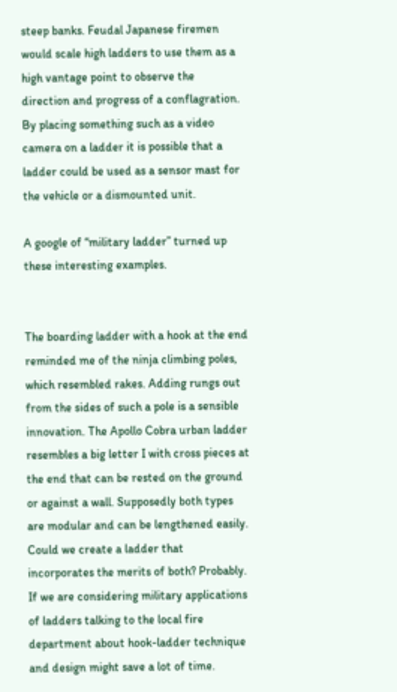steep banks. Feudal Japanese firemen would scale high ladders to use them as a high vantage point to observe the direction and progress of a conflagration. By placing something such as a video camera on a ladder it is possible that a ladder could be used as a sensor mast for the vehicle or a dismounted unit.

A google of “military ladder” turned up these interesting examples.


The boarding ladder with a hook at the end reminded me of the ninja climbing poles, which resembled rakes. Adding rungs out from the sides of such a pole is a sensible innovation. The Apollo Cobra urban ladder resembles a big letter I with cross pieces at the end that can be rested on the ground or against a wall. Supposedly both types are modular and can be lengthened easily. Could we create a ladder that incorporates the merits of both? Probably. If we are considering military applications of ladders talking to the local fire department about hook-ladder technique and design might save a lot of time.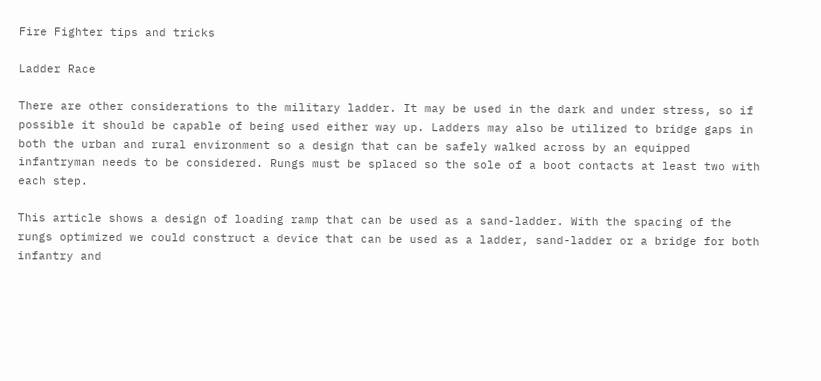Fire Fighter tips and tricks

Ladder Race

There are other considerations to the military ladder. It may be used in the dark and under stress, so if possible it should be capable of being used either way up. Ladders may also be utilized to bridge gaps in both the urban and rural environment so a design that can be safely walked across by an equipped infantryman needs to be considered. Rungs must be splaced so the sole of a boot contacts at least two with each step.

This article shows a design of loading ramp that can be used as a sand-ladder. With the spacing of the rungs optimized we could construct a device that can be used as a ladder, sand-ladder or a bridge for both infantry and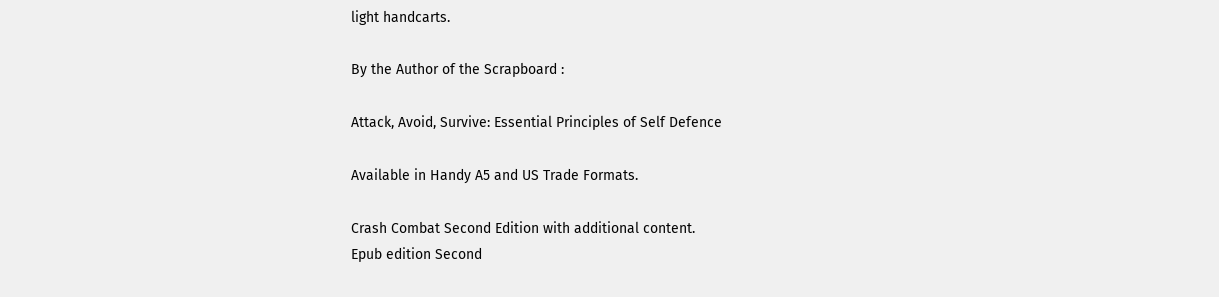light handcarts.

By the Author of the Scrapboard :

Attack, Avoid, Survive: Essential Principles of Self Defence

Available in Handy A5 and US Trade Formats.

Crash Combat Second Edition with additional content.
Epub edition Second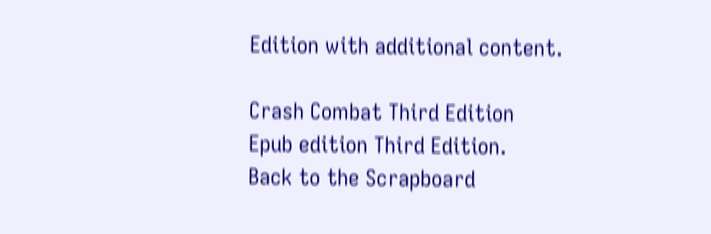Edition with additional content.

Crash Combat Third Edition
Epub edition Third Edition.
Back to the Scrapboard